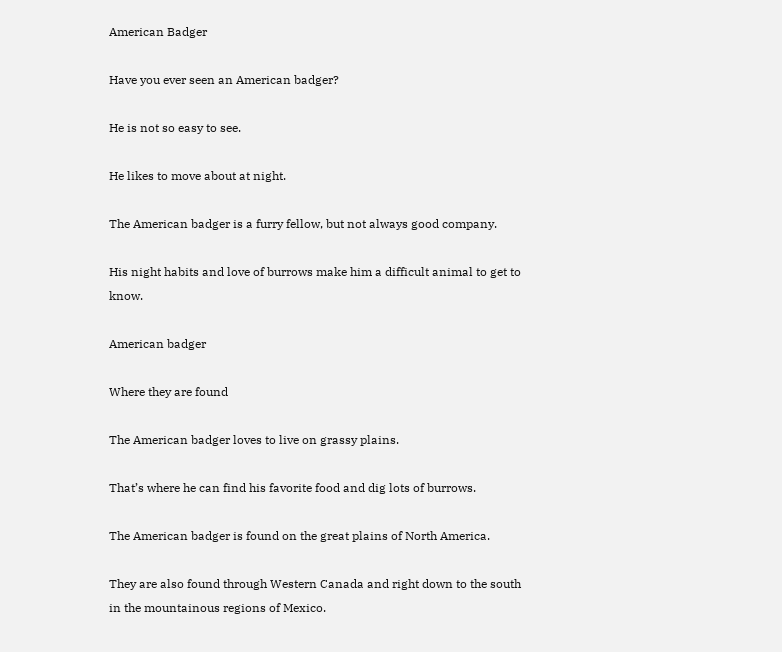American Badger

Have you ever seen an American badger?

He is not so easy to see.

He likes to move about at night.

The American badger is a furry fellow, but not always good company.

His night habits and love of burrows make him a difficult animal to get to know.

American badger

Where they are found

The American badger loves to live on grassy plains.

That’s where he can find his favorite food and dig lots of burrows.

The American badger is found on the great plains of North America.

They are also found through Western Canada and right down to the south in the mountainous regions of Mexico.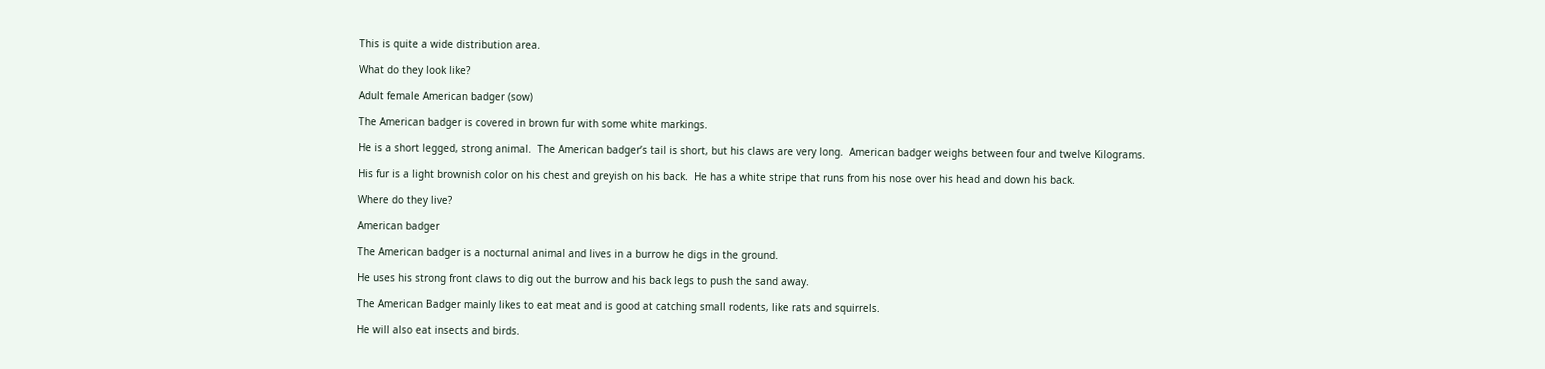This is quite a wide distribution area.

What do they look like?

Adult female American badger (sow)

The American badger is covered in brown fur with some white markings.

He is a short legged, strong animal.  The American badger’s tail is short, but his claws are very long.  American badger weighs between four and twelve Kilograms.

His fur is a light brownish color on his chest and greyish on his back.  He has a white stripe that runs from his nose over his head and down his back.

Where do they live?

American badger

The American badger is a nocturnal animal and lives in a burrow he digs in the ground.

He uses his strong front claws to dig out the burrow and his back legs to push the sand away.

The American Badger mainly likes to eat meat and is good at catching small rodents, like rats and squirrels.

He will also eat insects and birds.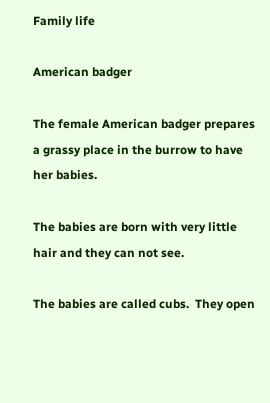Family life

American badger

The female American badger prepares a grassy place in the burrow to have her babies.

The babies are born with very little hair and they can not see.

The babies are called cubs.  They open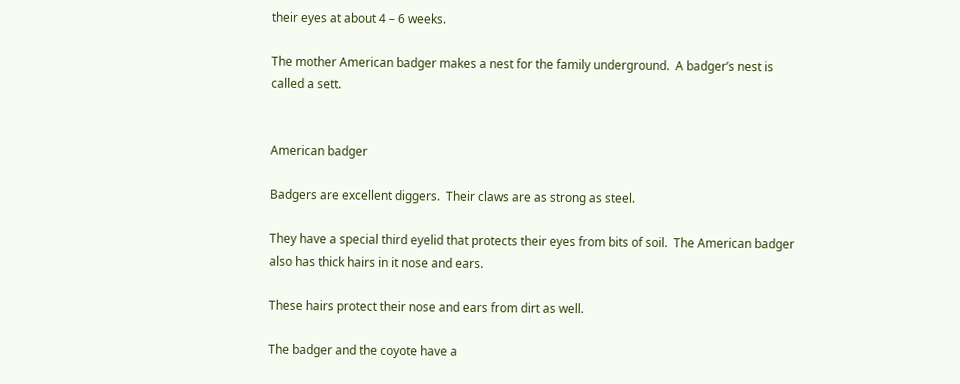their eyes at about 4 – 6 weeks.

The mother American badger makes a nest for the family underground.  A badger’s nest is called a sett.


American badger

Badgers are excellent diggers.  Their claws are as strong as steel.

They have a special third eyelid that protects their eyes from bits of soil.  The American badger also has thick hairs in it nose and ears.

These hairs protect their nose and ears from dirt as well.

The badger and the coyote have a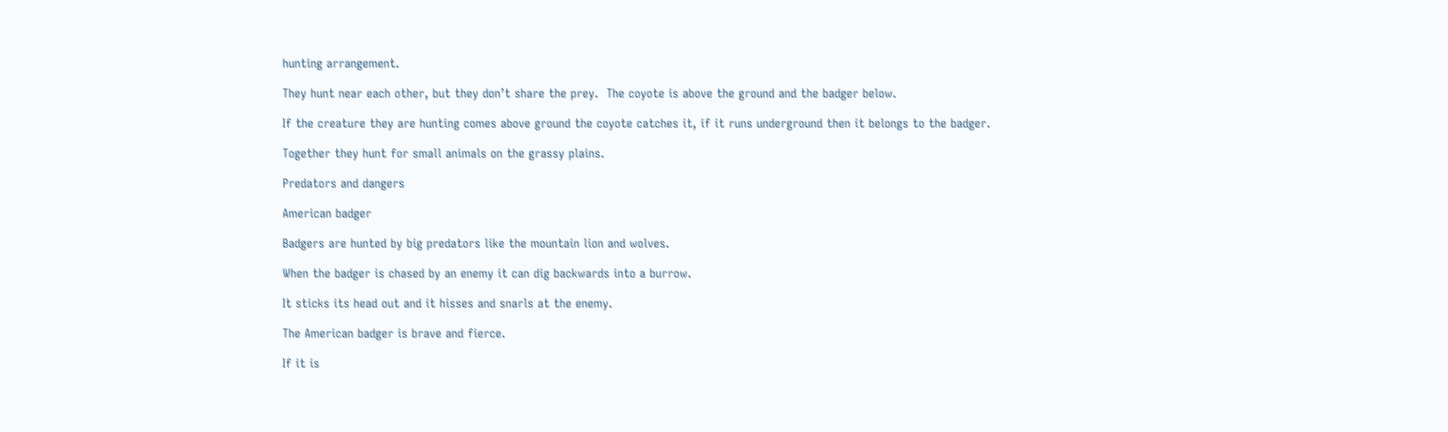hunting arrangement.

They hunt near each other, but they don’t share the prey.  The coyote is above the ground and the badger below.

If the creature they are hunting comes above ground the coyote catches it, if it runs underground then it belongs to the badger.

Together they hunt for small animals on the grassy plains.

Predators and dangers

American badger

Badgers are hunted by big predators like the mountain lion and wolves.

When the badger is chased by an enemy it can dig backwards into a burrow.

It sticks its head out and it hisses and snarls at the enemy.

The American badger is brave and fierce.

If it is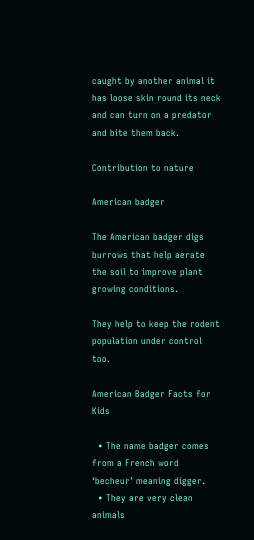caught by another animal it has loose skin round its neck and can turn on a predator and bite them back.

Contribution to nature

American badger

The American badger digs burrows that help aerate the soil to improve plant growing conditions.

They help to keep the rodent population under control too.

American Badger Facts for Kids

  • The name badger comes from a French word ‘becheur’ meaning digger.
  • They are very clean animals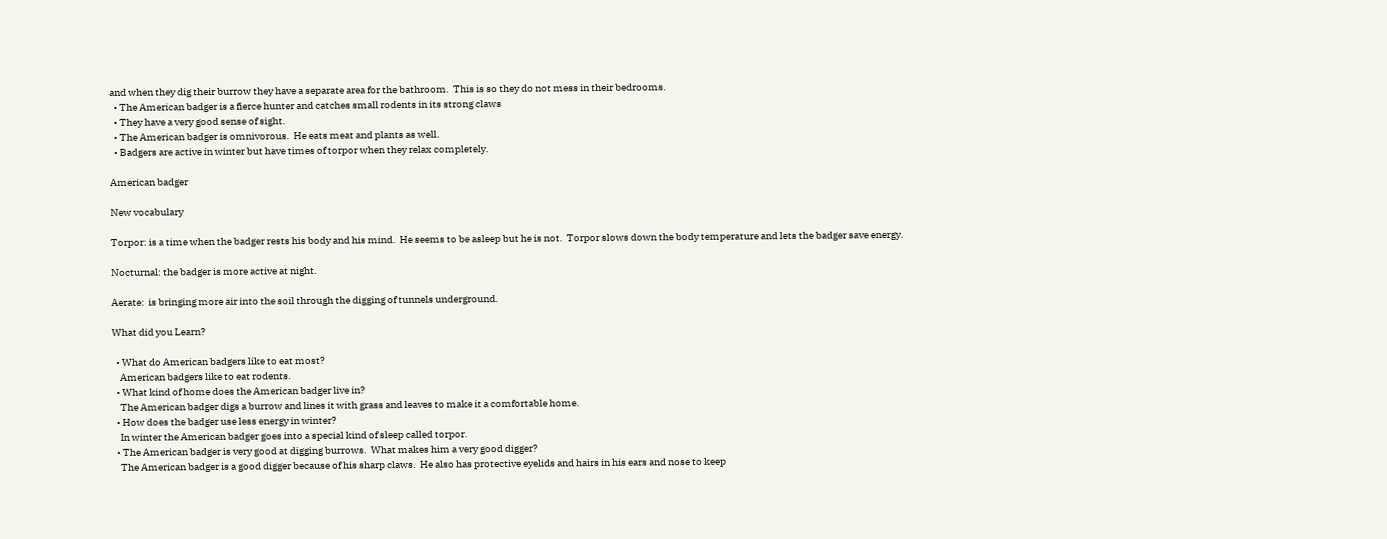and when they dig their burrow they have a separate area for the bathroom.  This is so they do not mess in their bedrooms.
  • The American badger is a fierce hunter and catches small rodents in its strong claws
  • They have a very good sense of sight.
  • The American badger is omnivorous.  He eats meat and plants as well.
  • Badgers are active in winter but have times of torpor when they relax completely.

American badger

New vocabulary

Torpor: is a time when the badger rests his body and his mind.  He seems to be asleep but he is not.  Torpor slows down the body temperature and lets the badger save energy.

Nocturnal: the badger is more active at night.

Aerate:  is bringing more air into the soil through the digging of tunnels underground.

What did you Learn?

  • What do American badgers like to eat most?
    American badgers like to eat rodents.
  • What kind of home does the American badger live in?
    The American badger digs a burrow and lines it with grass and leaves to make it a comfortable home.
  • How does the badger use less energy in winter?
    In winter the American badger goes into a special kind of sleep called torpor.
  • The American badger is very good at digging burrows.  What makes him a very good digger?
    The American badger is a good digger because of his sharp claws.  He also has protective eyelids and hairs in his ears and nose to keep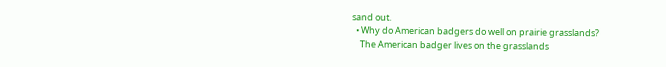sand out.
  • Why do American badgers do well on prairie grasslands?
    The American badger lives on the grasslands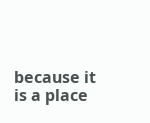because it is a place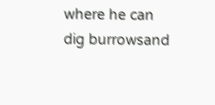where he can dig burrowsand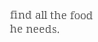find all the food he needs.